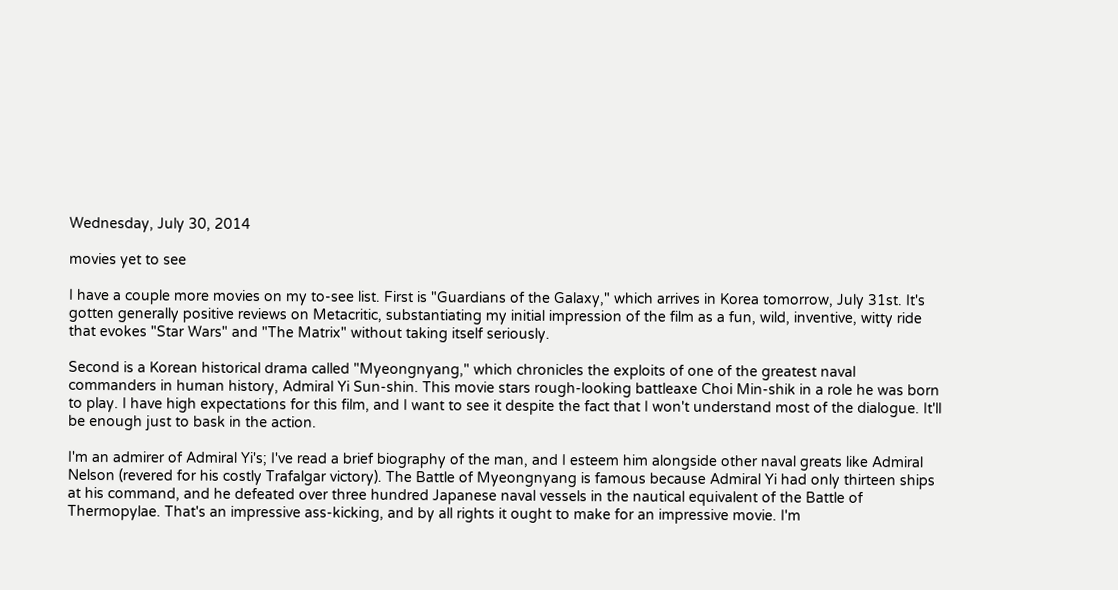Wednesday, July 30, 2014

movies yet to see

I have a couple more movies on my to-see list. First is "Guardians of the Galaxy," which arrives in Korea tomorrow, July 31st. It's gotten generally positive reviews on Metacritic, substantiating my initial impression of the film as a fun, wild, inventive, witty ride that evokes "Star Wars" and "The Matrix" without taking itself seriously.

Second is a Korean historical drama called "Myeongnyang," which chronicles the exploits of one of the greatest naval commanders in human history, Admiral Yi Sun-shin. This movie stars rough-looking battleaxe Choi Min-shik in a role he was born to play. I have high expectations for this film, and I want to see it despite the fact that I won't understand most of the dialogue. It'll be enough just to bask in the action.

I'm an admirer of Admiral Yi's; I've read a brief biography of the man, and I esteem him alongside other naval greats like Admiral Nelson (revered for his costly Trafalgar victory). The Battle of Myeongnyang is famous because Admiral Yi had only thirteen ships at his command, and he defeated over three hundred Japanese naval vessels in the nautical equivalent of the Battle of Thermopylae. That's an impressive ass-kicking, and by all rights it ought to make for an impressive movie. I'm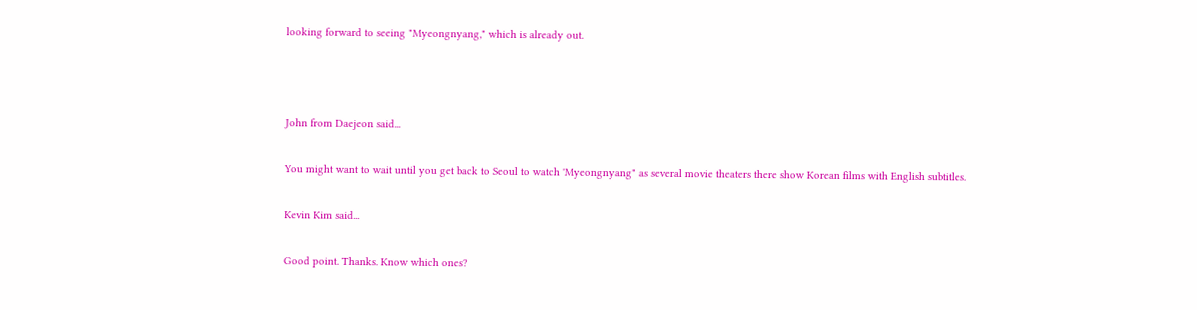looking forward to seeing "Myeongnyang," which is already out.



John from Daejeon said...

You might want to wait until you get back to Seoul to watch 'Myeongnyang" as several movie theaters there show Korean films with English subtitles.

Kevin Kim said...

Good point. Thanks. Know which ones?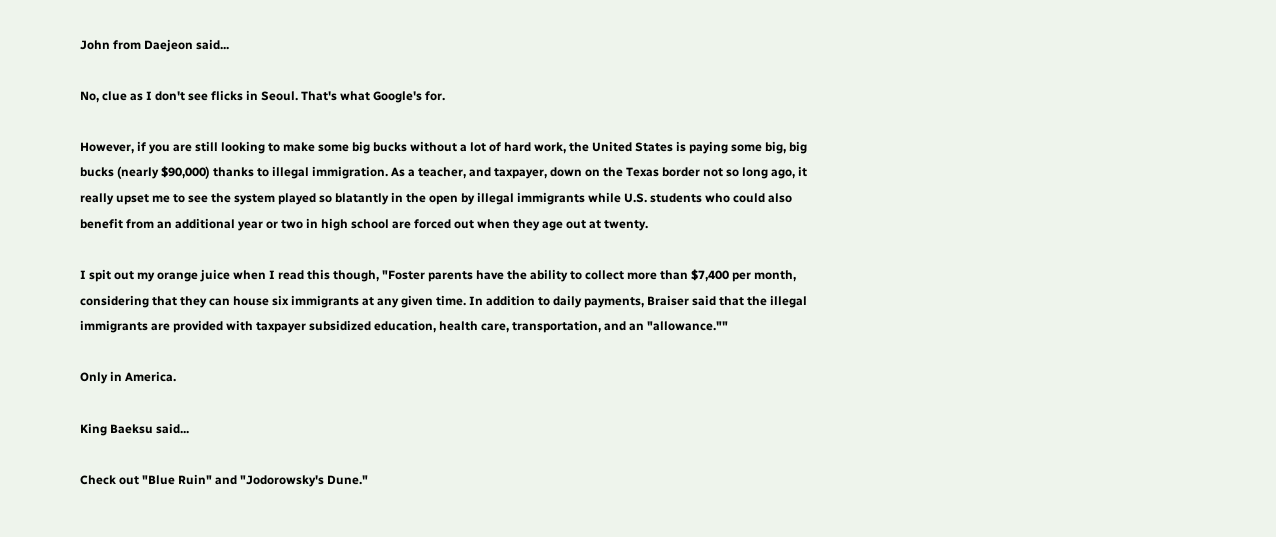John from Daejeon said...

No, clue as I don't see flicks in Seoul. That's what Google's for.

However, if you are still looking to make some big bucks without a lot of hard work, the United States is paying some big, big bucks (nearly $90,000) thanks to illegal immigration. As a teacher, and taxpayer, down on the Texas border not so long ago, it really upset me to see the system played so blatantly in the open by illegal immigrants while U.S. students who could also benefit from an additional year or two in high school are forced out when they age out at twenty.

I spit out my orange juice when I read this though, "Foster parents have the ability to collect more than $7,400 per month, considering that they can house six immigrants at any given time. In addition to daily payments, Braiser said that the illegal immigrants are provided with taxpayer subsidized education, health care, transportation, and an "allowance.""

Only in America.

King Baeksu said...

Check out "Blue Ruin" and "Jodorowsky's Dune."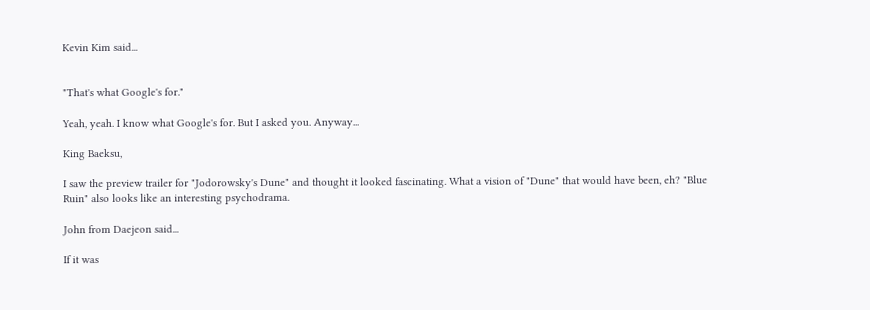Kevin Kim said...


"That's what Google's for."

Yeah, yeah. I know what Google's for. But I asked you. Anyway...

King Baeksu,

I saw the preview trailer for "Jodorowsky's Dune" and thought it looked fascinating. What a vision of "Dune" that would have been, eh? "Blue Ruin" also looks like an interesting psychodrama.

John from Daejeon said...

If it was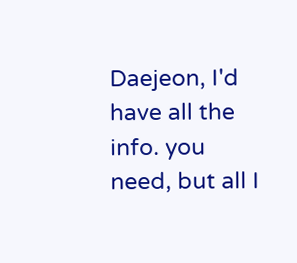Daejeon, I'd have all the info. you need, but all I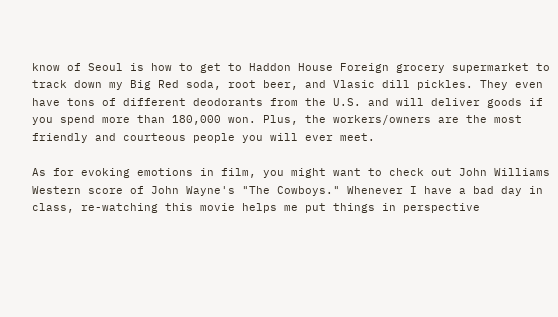know of Seoul is how to get to Haddon House Foreign grocery supermarket to track down my Big Red soda, root beer, and Vlasic dill pickles. They even have tons of different deodorants from the U.S. and will deliver goods if you spend more than 180,000 won. Plus, the workers/owners are the most friendly and courteous people you will ever meet.

As for evoking emotions in film, you might want to check out John Williams Western score of John Wayne's "The Cowboys." Whenever I have a bad day in class, re-watching this movie helps me put things in perspective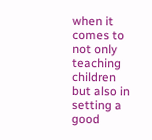when it comes to not only teaching children but also in setting a good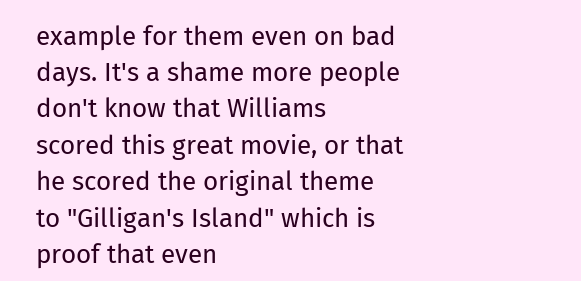example for them even on bad days. It's a shame more people don't know that Williams scored this great movie, or that he scored the original theme to "Gilligan's Island" which is proof that even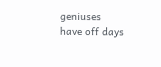geniuses have off days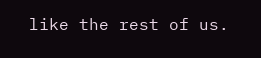like the rest of us.